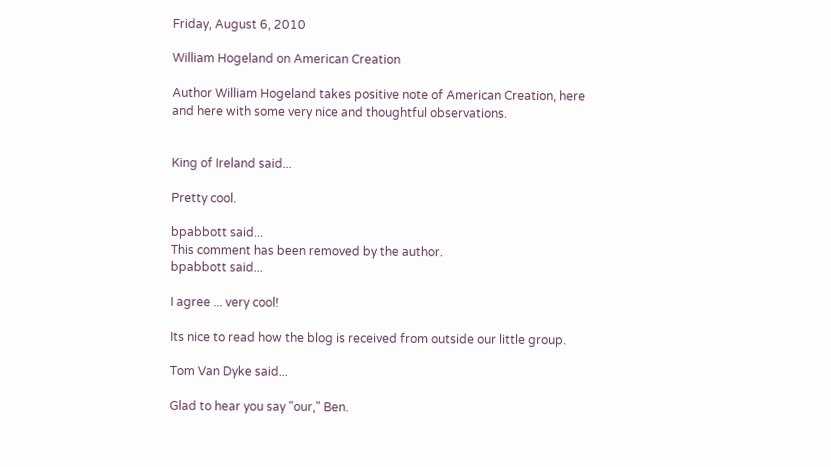Friday, August 6, 2010

William Hogeland on American Creation

Author William Hogeland takes positive note of American Creation, here and here with some very nice and thoughtful observations.


King of Ireland said...

Pretty cool.

bpabbott said...
This comment has been removed by the author.
bpabbott said...

I agree ... very cool!

Its nice to read how the blog is received from outside our little group.

Tom Van Dyke said...

Glad to hear you say "our," Ben.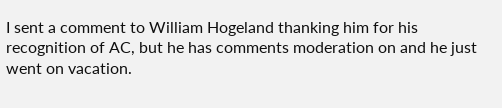I sent a comment to William Hogeland thanking him for his recognition of AC, but he has comments moderation on and he just went on vacation.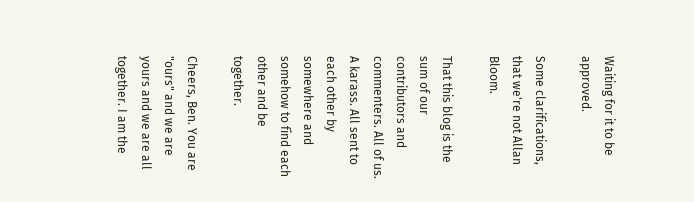Waiting for it to be approved.

Some clarifications, that we're not Allan Bloom.

That this blog is the sum of our contributors and commenters. All of us. A karass. All sent to each other by somewhere and somehow to find each other and be together.

Cheers, Ben. You are "ours" and we are yours and we are all together. I am the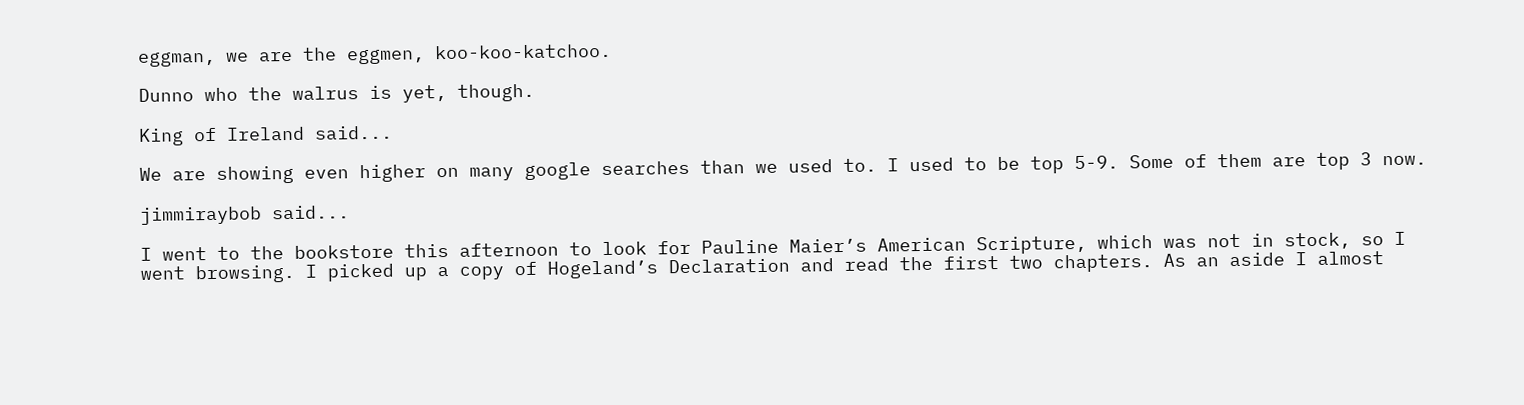eggman, we are the eggmen, koo-koo-katchoo.

Dunno who the walrus is yet, though.

King of Ireland said...

We are showing even higher on many google searches than we used to. I used to be top 5-9. Some of them are top 3 now.

jimmiraybob said...

I went to the bookstore this afternoon to look for Pauline Maier’s American Scripture, which was not in stock, so I went browsing. I picked up a copy of Hogeland’s Declaration and read the first two chapters. As an aside I almost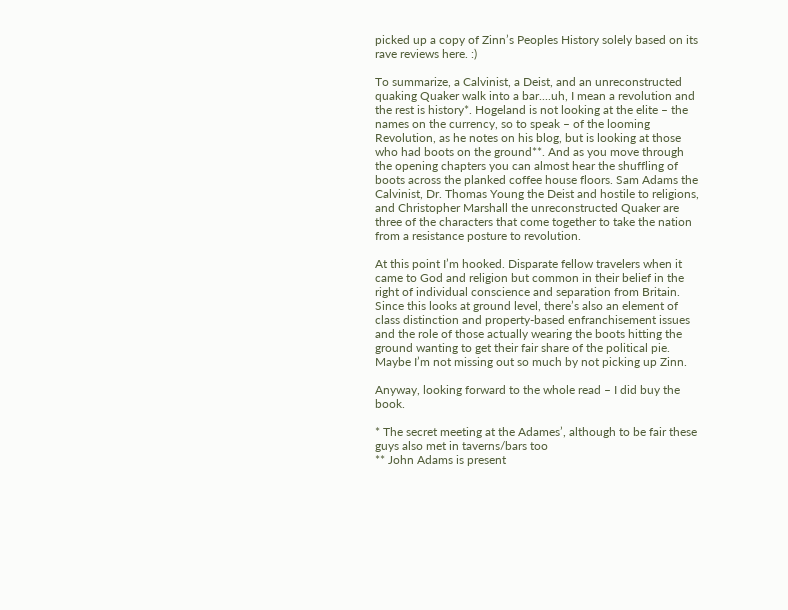picked up a copy of Zinn’s Peoples History solely based on its rave reviews here. :)

To summarize, a Calvinist, a Deist, and an unreconstructed quaking Quaker walk into a bar....uh, I mean a revolution and the rest is history*. Hogeland is not looking at the elite – the names on the currency, so to speak – of the looming Revolution, as he notes on his blog, but is looking at those who had boots on the ground**. And as you move through the opening chapters you can almost hear the shuffling of boots across the planked coffee house floors. Sam Adams the Calvinist, Dr. Thomas Young the Deist and hostile to religions, and Christopher Marshall the unreconstructed Quaker are three of the characters that come together to take the nation from a resistance posture to revolution.

At this point I’m hooked. Disparate fellow travelers when it came to God and religion but common in their belief in the right of individual conscience and separation from Britain. Since this looks at ground level, there’s also an element of class distinction and property-based enfranchisement issues and the role of those actually wearing the boots hitting the ground wanting to get their fair share of the political pie. Maybe I’m not missing out so much by not picking up Zinn.

Anyway, looking forward to the whole read – I did buy the book.

* The secret meeting at the Adames’, although to be fair these guys also met in taverns/bars too
** John Adams is present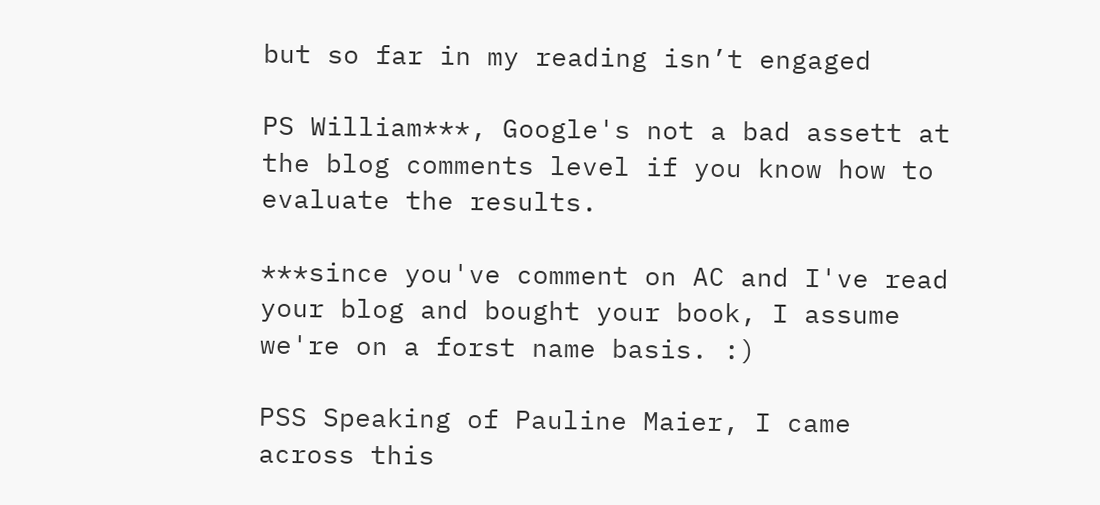but so far in my reading isn’t engaged

PS William***, Google's not a bad assett at the blog comments level if you know how to evaluate the results.

***since you've comment on AC and I've read your blog and bought your book, I assume we're on a forst name basis. :)

PSS Speaking of Pauline Maier, I came across this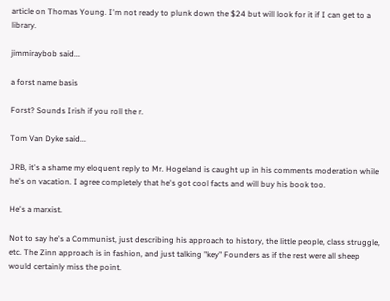article on Thomas Young. I'm not ready to plunk down the $24 but will look for it if I can get to a library.

jimmiraybob said...

a forst name basis

Forst? Sounds Irish if you roll the r.

Tom Van Dyke said...

JRB, it's a shame my eloquent reply to Mr. Hogeland is caught up in his comments moderation while he's on vacation. I agree completely that he's got cool facts and will buy his book too.

He's a marxist.

Not to say he's a Communist, just describing his approach to history, the little people, class struggle, etc. The Zinn approach is in fashion, and just talking "key" Founders as if the rest were all sheep would certainly miss the point.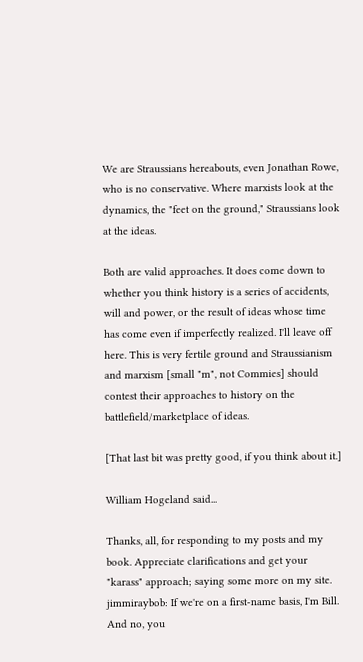We are Straussians hereabouts, even Jonathan Rowe, who is no conservative. Where marxists look at the dynamics, the "feet on the ground," Straussians look at the ideas.

Both are valid approaches. It does come down to whether you think history is a series of accidents, will and power, or the result of ideas whose time has come even if imperfectly realized. I'll leave off here. This is very fertile ground and Straussianism and marxism [small "m", not Commies] should contest their approaches to history on the battlefield/marketplace of ideas.

[That last bit was pretty good, if you think about it.]

William Hogeland said...

Thanks, all, for responding to my posts and my book. Appreciate clarifications and get your "karass" approach; saying some more on my site. jimmiraybob: If we're on a first-name basis, I'm Bill. And no, you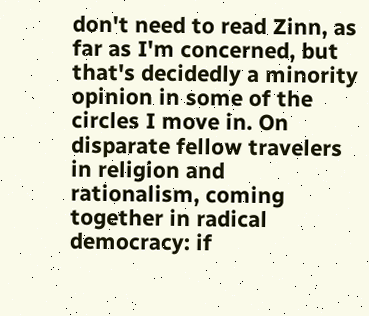don't need to read Zinn, as far as I'm concerned, but that's decidedly a minority opinion in some of the circles I move in. On disparate fellow travelers in religion and rationalism, coming together in radical democracy: if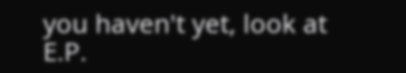you haven't yet, look at E.P.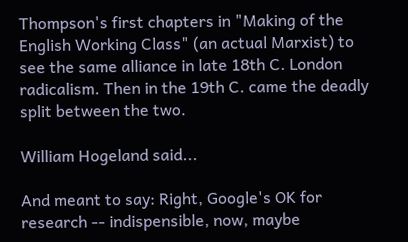Thompson's first chapters in "Making of the English Working Class" (an actual Marxist) to see the same alliance in late 18th C. London radicalism. Then in the 19th C. came the deadly split between the two.

William Hogeland said...

And meant to say: Right, Google's OK for research -- indispensible, now, maybe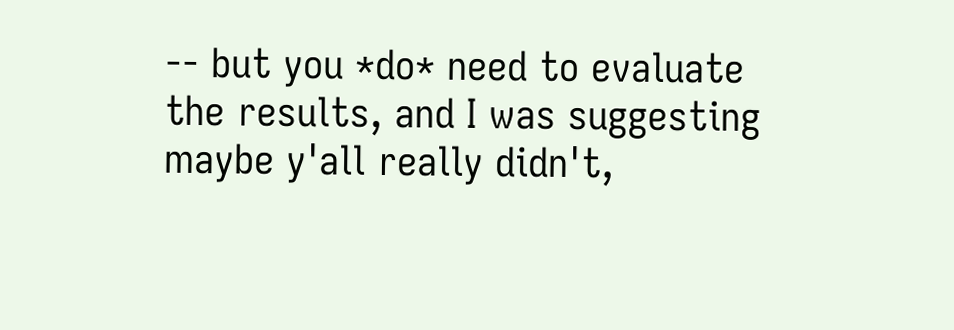-- but you *do* need to evaluate the results, and I was suggesting maybe y'all really didn't,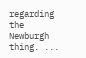regarding the Newburgh thing. ...